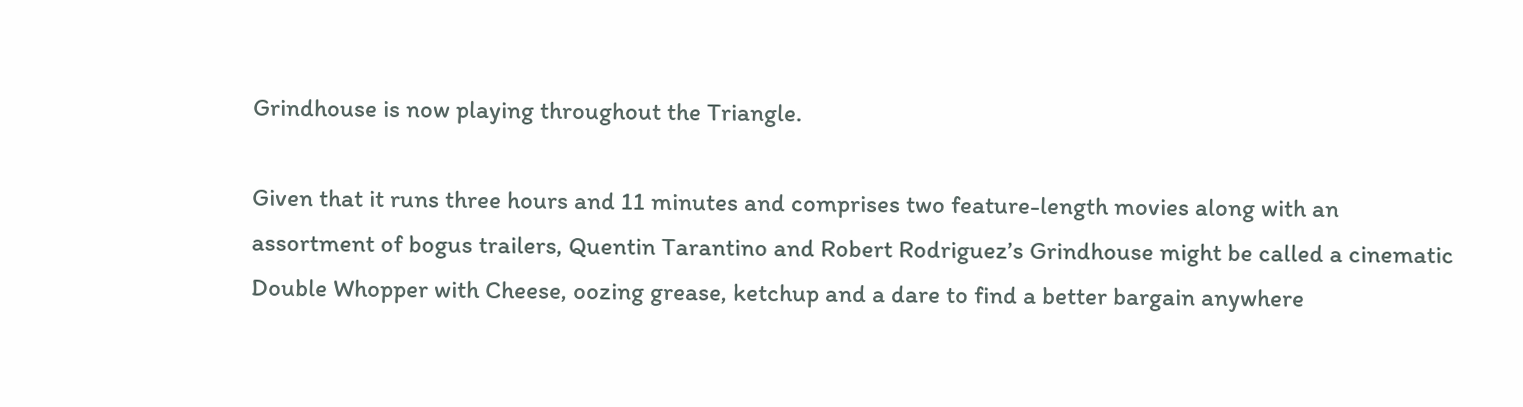Grindhouse is now playing throughout the Triangle.

Given that it runs three hours and 11 minutes and comprises two feature-length movies along with an assortment of bogus trailers, Quentin Tarantino and Robert Rodriguez’s Grindhouse might be called a cinematic Double Whopper with Cheese, oozing grease, ketchup and a dare to find a better bargain anywhere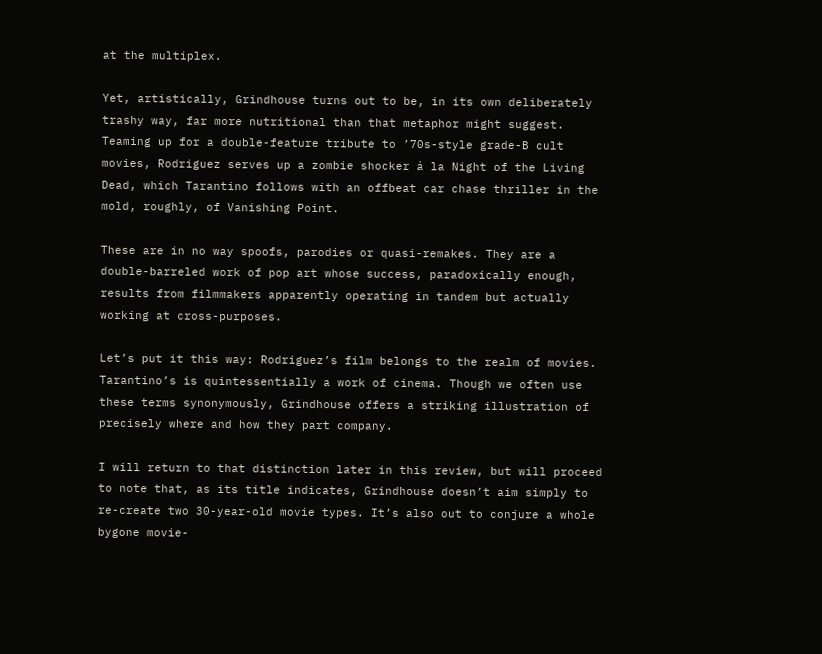at the multiplex.

Yet, artistically, Grindhouse turns out to be, in its own deliberately trashy way, far more nutritional than that metaphor might suggest. Teaming up for a double-feature tribute to ’70s-style grade-B cult movies, Rodriguez serves up a zombie shocker á la Night of the Living Dead, which Tarantino follows with an offbeat car chase thriller in the mold, roughly, of Vanishing Point.

These are in no way spoofs, parodies or quasi-remakes. They are a double-barreled work of pop art whose success, paradoxically enough, results from filmmakers apparently operating in tandem but actually working at cross-purposes.

Let’s put it this way: Rodriguez’s film belongs to the realm of movies. Tarantino’s is quintessentially a work of cinema. Though we often use these terms synonymously, Grindhouse offers a striking illustration of precisely where and how they part company.

I will return to that distinction later in this review, but will proceed to note that, as its title indicates, Grindhouse doesn’t aim simply to re-create two 30-year-old movie types. It’s also out to conjure a whole bygone movie-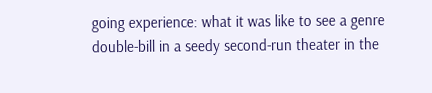going experience: what it was like to see a genre double-bill in a seedy second-run theater in the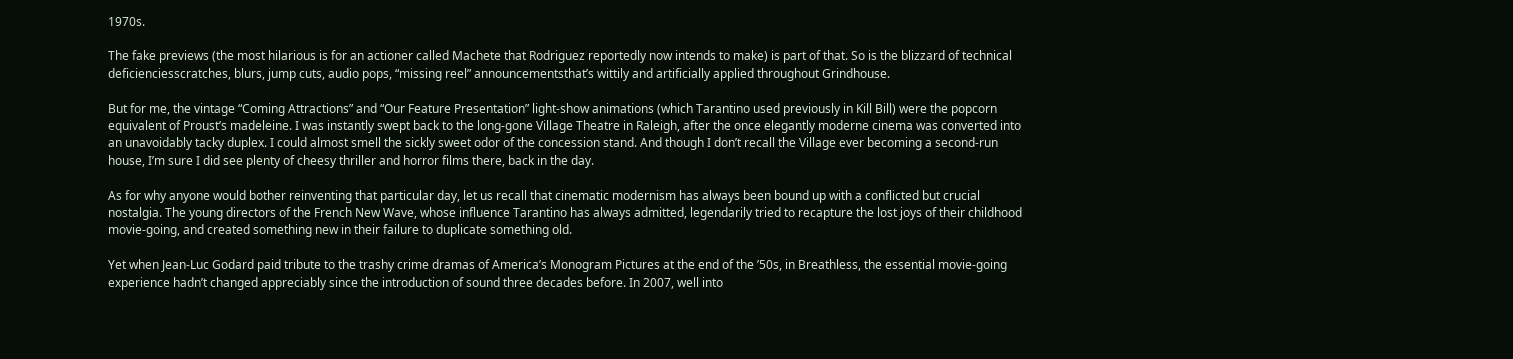1970s.

The fake previews (the most hilarious is for an actioner called Machete that Rodriguez reportedly now intends to make) is part of that. So is the blizzard of technical deficienciesscratches, blurs, jump cuts, audio pops, “missing reel” announcementsthat’s wittily and artificially applied throughout Grindhouse.

But for me, the vintage “Coming Attractions” and “Our Feature Presentation” light-show animations (which Tarantino used previously in Kill Bill) were the popcorn equivalent of Proust’s madeleine. I was instantly swept back to the long-gone Village Theatre in Raleigh, after the once elegantly moderne cinema was converted into an unavoidably tacky duplex. I could almost smell the sickly sweet odor of the concession stand. And though I don’t recall the Village ever becoming a second-run house, I’m sure I did see plenty of cheesy thriller and horror films there, back in the day.

As for why anyone would bother reinventing that particular day, let us recall that cinematic modernism has always been bound up with a conflicted but crucial nostalgia. The young directors of the French New Wave, whose influence Tarantino has always admitted, legendarily tried to recapture the lost joys of their childhood movie-going, and created something new in their failure to duplicate something old.

Yet when Jean-Luc Godard paid tribute to the trashy crime dramas of America’s Monogram Pictures at the end of the ’50s, in Breathless, the essential movie-going experience hadn’t changed appreciably since the introduction of sound three decades before. In 2007, well into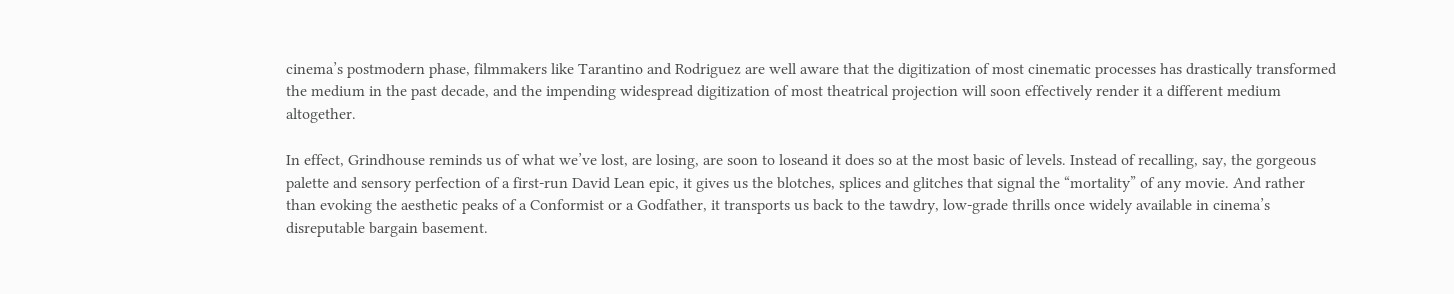cinema’s postmodern phase, filmmakers like Tarantino and Rodriguez are well aware that the digitization of most cinematic processes has drastically transformed the medium in the past decade, and the impending widespread digitization of most theatrical projection will soon effectively render it a different medium altogether.

In effect, Grindhouse reminds us of what we’ve lost, are losing, are soon to loseand it does so at the most basic of levels. Instead of recalling, say, the gorgeous palette and sensory perfection of a first-run David Lean epic, it gives us the blotches, splices and glitches that signal the “mortality” of any movie. And rather than evoking the aesthetic peaks of a Conformist or a Godfather, it transports us back to the tawdry, low-grade thrills once widely available in cinema’s disreputable bargain basement.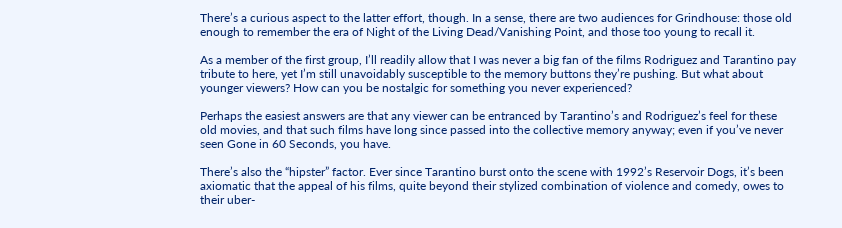There’s a curious aspect to the latter effort, though. In a sense, there are two audiences for Grindhouse: those old enough to remember the era of Night of the Living Dead/Vanishing Point, and those too young to recall it.

As a member of the first group, I’ll readily allow that I was never a big fan of the films Rodriguez and Tarantino pay tribute to here, yet I’m still unavoidably susceptible to the memory buttons they’re pushing. But what about younger viewers? How can you be nostalgic for something you never experienced?

Perhaps the easiest answers are that any viewer can be entranced by Tarantino’s and Rodriguez’s feel for these old movies, and that such films have long since passed into the collective memory anyway; even if you’ve never seen Gone in 60 Seconds, you have.

There’s also the “hipster” factor. Ever since Tarantino burst onto the scene with 1992’s Reservoir Dogs, it’s been axiomatic that the appeal of his films, quite beyond their stylized combination of violence and comedy, owes to their uber-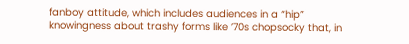fanboy attitude, which includes audiences in a “hip” knowingness about trashy forms like ’70s chopsocky that, in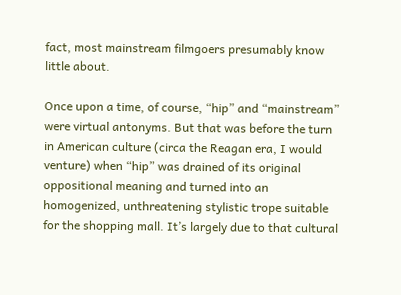fact, most mainstream filmgoers presumably know little about.

Once upon a time, of course, “hip” and “mainstream” were virtual antonyms. But that was before the turn in American culture (circa the Reagan era, I would venture) when “hip” was drained of its original oppositional meaning and turned into an homogenized, unthreatening stylistic trope suitable for the shopping mall. It’s largely due to that cultural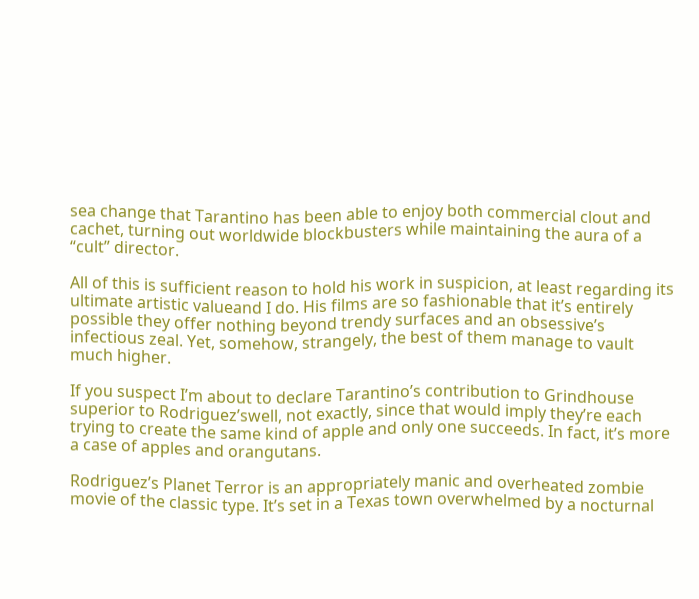sea change that Tarantino has been able to enjoy both commercial clout and cachet, turning out worldwide blockbusters while maintaining the aura of a “cult” director.

All of this is sufficient reason to hold his work in suspicion, at least regarding its ultimate artistic valueand I do. His films are so fashionable that it’s entirely possible they offer nothing beyond trendy surfaces and an obsessive’s infectious zeal. Yet, somehow, strangely, the best of them manage to vault much higher.

If you suspect I’m about to declare Tarantino’s contribution to Grindhouse superior to Rodriguez’swell, not exactly, since that would imply they’re each trying to create the same kind of apple and only one succeeds. In fact, it’s more a case of apples and orangutans.

Rodriguez’s Planet Terror is an appropriately manic and overheated zombie movie of the classic type. It’s set in a Texas town overwhelmed by a nocturnal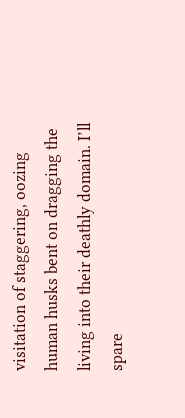visitation of staggering, oozing human husks bent on dragging the living into their deathly domain. I’ll spare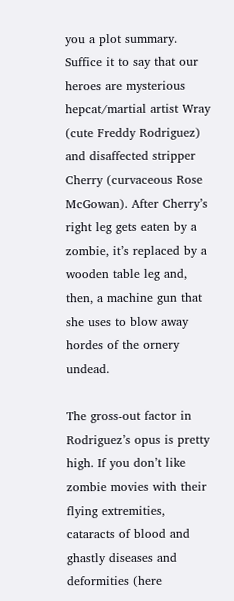you a plot summary. Suffice it to say that our heroes are mysterious hepcat/martial artist Wray (cute Freddy Rodriguez) and disaffected stripper Cherry (curvaceous Rose McGowan). After Cherry’s right leg gets eaten by a zombie, it’s replaced by a wooden table leg and, then, a machine gun that she uses to blow away hordes of the ornery undead.

The gross-out factor in Rodriguez’s opus is pretty high. If you don’t like zombie movies with their flying extremities, cataracts of blood and ghastly diseases and deformities (here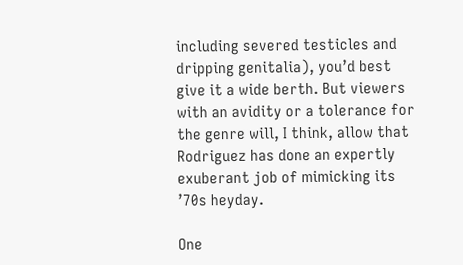including severed testicles and dripping genitalia), you’d best give it a wide berth. But viewers with an avidity or a tolerance for the genre will, I think, allow that Rodriguez has done an expertly exuberant job of mimicking its ’70s heyday.

One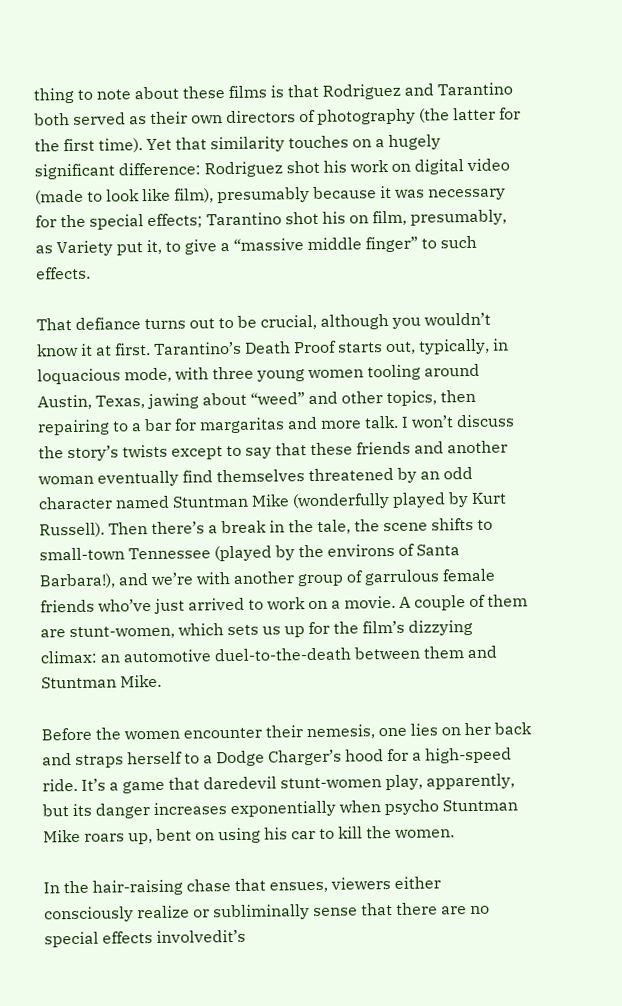thing to note about these films is that Rodriguez and Tarantino both served as their own directors of photography (the latter for the first time). Yet that similarity touches on a hugely significant difference: Rodriguez shot his work on digital video (made to look like film), presumably because it was necessary for the special effects; Tarantino shot his on film, presumably, as Variety put it, to give a “massive middle finger” to such effects.

That defiance turns out to be crucial, although you wouldn’t know it at first. Tarantino’s Death Proof starts out, typically, in loquacious mode, with three young women tooling around Austin, Texas, jawing about “weed” and other topics, then repairing to a bar for margaritas and more talk. I won’t discuss the story’s twists except to say that these friends and another woman eventually find themselves threatened by an odd character named Stuntman Mike (wonderfully played by Kurt Russell). Then there’s a break in the tale, the scene shifts to small-town Tennessee (played by the environs of Santa Barbara!), and we’re with another group of garrulous female friends who’ve just arrived to work on a movie. A couple of them are stunt-women, which sets us up for the film’s dizzying climax: an automotive duel-to-the-death between them and Stuntman Mike.

Before the women encounter their nemesis, one lies on her back and straps herself to a Dodge Charger’s hood for a high-speed ride. It’s a game that daredevil stunt-women play, apparently, but its danger increases exponentially when psycho Stuntman Mike roars up, bent on using his car to kill the women.

In the hair-raising chase that ensues, viewers either consciously realize or subliminally sense that there are no special effects involvedit’s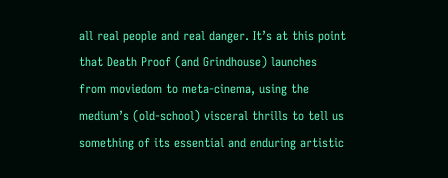all real people and real danger. It’s at this point that Death Proof (and Grindhouse) launches from moviedom to meta-cinema, using the medium’s (old-school) visceral thrills to tell us something of its essential and enduring artistic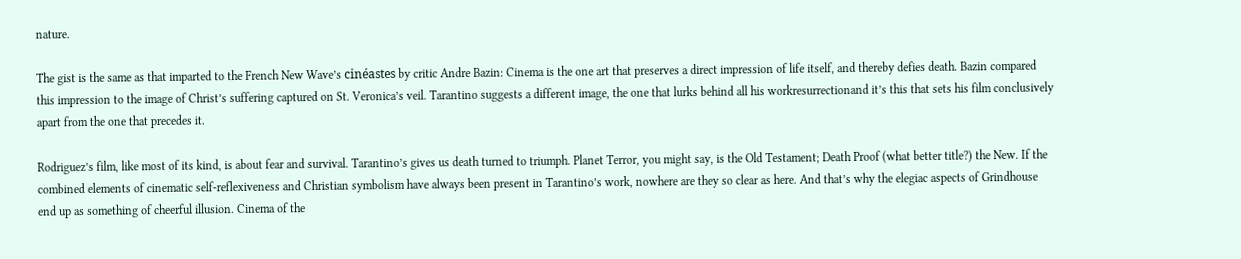nature.

The gist is the same as that imparted to the French New Wave’s cinéastes by critic Andre Bazin: Cinema is the one art that preserves a direct impression of life itself, and thereby defies death. Bazin compared this impression to the image of Christ’s suffering captured on St. Veronica’s veil. Tarantino suggests a different image, the one that lurks behind all his workresurrectionand it’s this that sets his film conclusively apart from the one that precedes it.

Rodriguez’s film, like most of its kind, is about fear and survival. Tarantino’s gives us death turned to triumph. Planet Terror, you might say, is the Old Testament; Death Proof (what better title?) the New. If the combined elements of cinematic self-reflexiveness and Christian symbolism have always been present in Tarantino’s work, nowhere are they so clear as here. And that’s why the elegiac aspects of Grindhouse end up as something of cheerful illusion. Cinema of the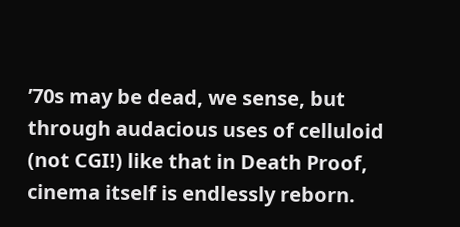’70s may be dead, we sense, but through audacious uses of celluloid (not CGI!) like that in Death Proof, cinema itself is endlessly reborn.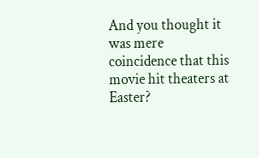And you thought it was mere coincidence that this movie hit theaters at Easter?